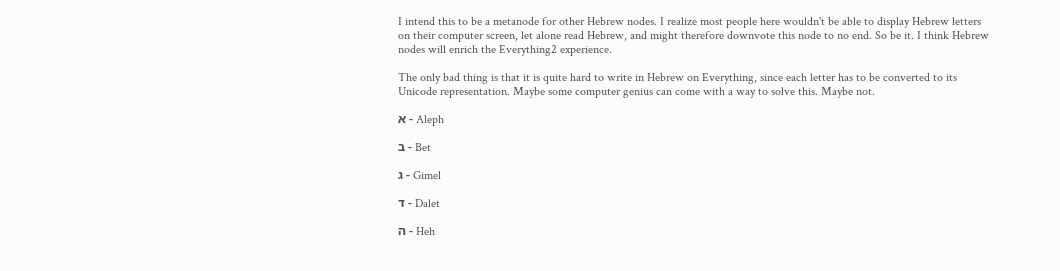I intend this to be a metanode for other Hebrew nodes. I realize most people here wouldn't be able to display Hebrew letters on their computer screen, let alone read Hebrew, and might therefore downvote this node to no end. So be it. I think Hebrew nodes will enrich the Everything2 experience.

The only bad thing is that it is quite hard to write in Hebrew on Everything, since each letter has to be converted to its Unicode representation. Maybe some computer genius can come with a way to solve this. Maybe not.

א - Aleph

ב - Bet

ג - Gimel

ד - Dalet

ה - Heh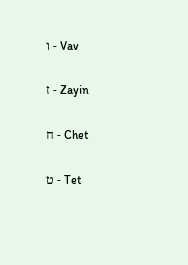ו - Vav

ז - Zayin

ח - Chet

ט - Tet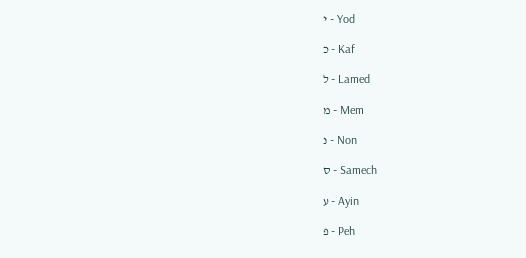י - Yod

כ - Kaf

ל - Lamed

מ - Mem

נ - Non

ס - Samech

ע - Ayin

פ - Peh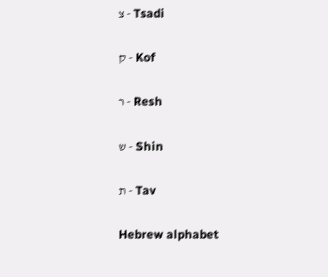צ - Tsadi

ק - Kof

ר - Resh

ש - Shin

ת - Tav

Hebrew alphabet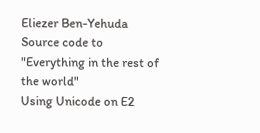Eliezer Ben-Yehuda
Source code to "Everything in the rest of the world"
Using Unicode on E2